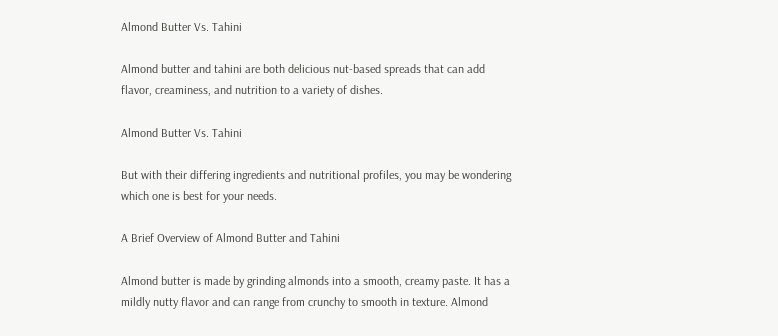Almond Butter Vs. Tahini

Almond butter and tahini are both delicious nut-based spreads that can add flavor, creaminess, and nutrition to a variety of dishes.

Almond Butter Vs. Tahini

But with their differing ingredients and nutritional profiles, you may be wondering which one is best for your needs.

A Brief Overview of Almond Butter and Tahini

Almond butter is made by grinding almonds into a smooth, creamy paste. It has a mildly nutty flavor and can range from crunchy to smooth in texture. Almond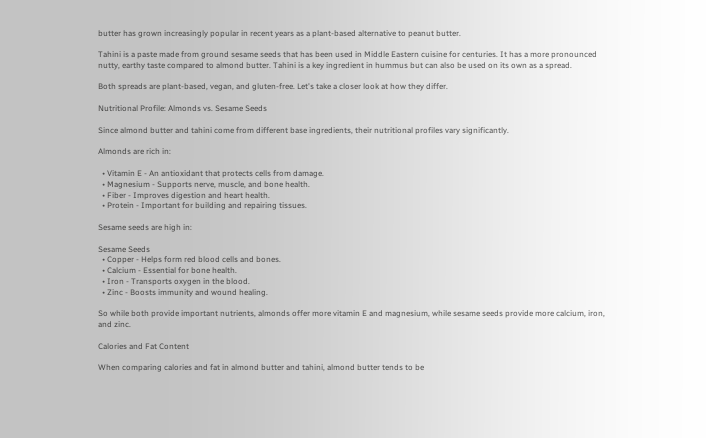butter has grown increasingly popular in recent years as a plant-based alternative to peanut butter.

Tahini is a paste made from ground sesame seeds that has been used in Middle Eastern cuisine for centuries. It has a more pronounced nutty, earthy taste compared to almond butter. Tahini is a key ingredient in hummus but can also be used on its own as a spread.

Both spreads are plant-based, vegan, and gluten-free. Let's take a closer look at how they differ.

Nutritional Profile: Almonds vs. Sesame Seeds

Since almond butter and tahini come from different base ingredients, their nutritional profiles vary significantly.

Almonds are rich in:

  • Vitamin E - An antioxidant that protects cells from damage.
  • Magnesium - Supports nerve, muscle, and bone health.
  • Fiber - Improves digestion and heart health.
  • Protein - Important for building and repairing tissues.

Sesame seeds are high in:

Sesame Seeds
  • Copper - Helps form red blood cells and bones.
  • Calcium - Essential for bone health.
  • Iron - Transports oxygen in the blood.
  • Zinc - Boosts immunity and wound healing.

So while both provide important nutrients, almonds offer more vitamin E and magnesium, while sesame seeds provide more calcium, iron, and zinc.

Calories and Fat Content

When comparing calories and fat in almond butter and tahini, almond butter tends to be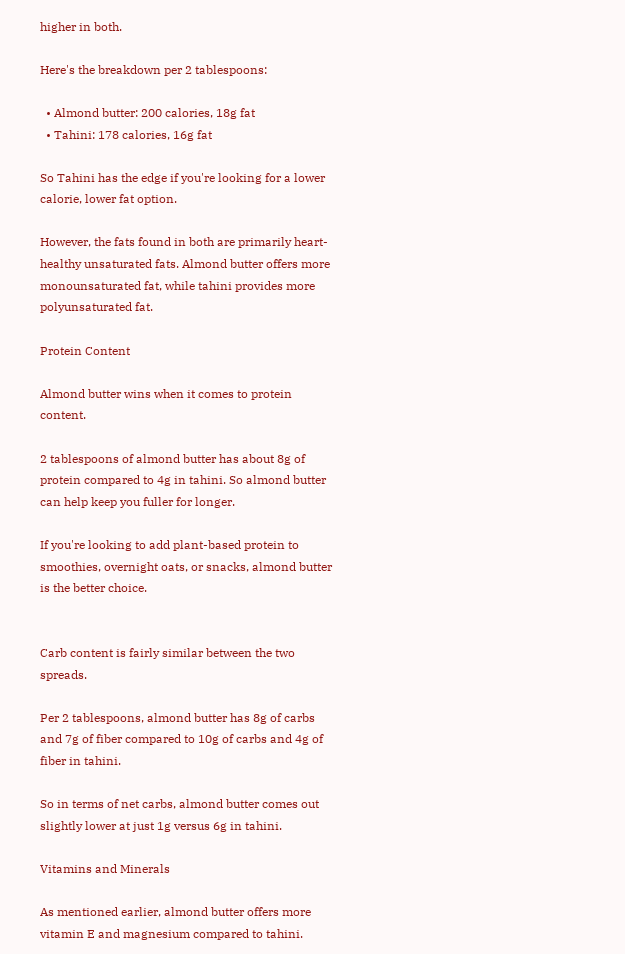higher in both.

Here's the breakdown per 2 tablespoons:

  • Almond butter: 200 calories, 18g fat
  • Tahini: 178 calories, 16g fat

So Tahini has the edge if you're looking for a lower calorie, lower fat option.

However, the fats found in both are primarily heart-healthy unsaturated fats. Almond butter offers more monounsaturated fat, while tahini provides more polyunsaturated fat.

Protein Content

Almond butter wins when it comes to protein content.

2 tablespoons of almond butter has about 8g of protein compared to 4g in tahini. So almond butter can help keep you fuller for longer.

If you're looking to add plant-based protein to smoothies, overnight oats, or snacks, almond butter is the better choice.


Carb content is fairly similar between the two spreads.

Per 2 tablespoons, almond butter has 8g of carbs and 7g of fiber compared to 10g of carbs and 4g of fiber in tahini.

So in terms of net carbs, almond butter comes out slightly lower at just 1g versus 6g in tahini.

Vitamins and Minerals

As mentioned earlier, almond butter offers more vitamin E and magnesium compared to tahini.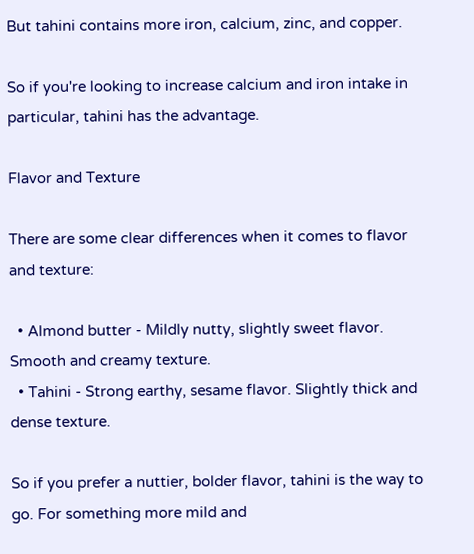But tahini contains more iron, calcium, zinc, and copper.

So if you're looking to increase calcium and iron intake in particular, tahini has the advantage.

Flavor and Texture

There are some clear differences when it comes to flavor and texture:

  • Almond butter - Mildly nutty, slightly sweet flavor. Smooth and creamy texture.
  • Tahini - Strong earthy, sesame flavor. Slightly thick and dense texture.

So if you prefer a nuttier, bolder flavor, tahini is the way to go. For something more mild and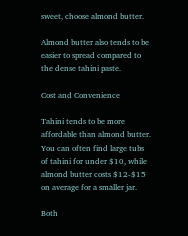sweet, choose almond butter.

Almond butter also tends to be easier to spread compared to the dense tahini paste.

Cost and Convenience

Tahini tends to be more affordable than almond butter. You can often find large tubs of tahini for under $10, while almond butter costs $12-$15 on average for a smaller jar.

Both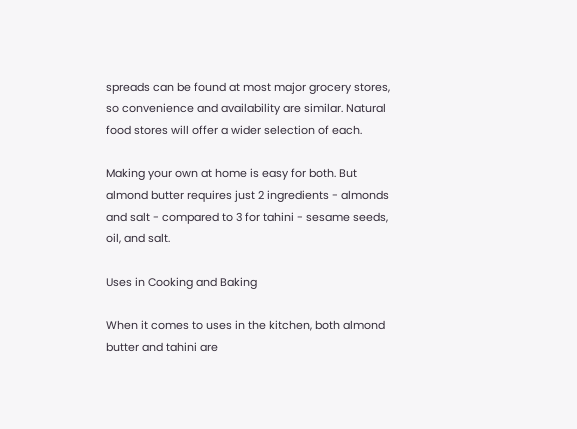spreads can be found at most major grocery stores, so convenience and availability are similar. Natural food stores will offer a wider selection of each.

Making your own at home is easy for both. But almond butter requires just 2 ingredients - almonds and salt - compared to 3 for tahini - sesame seeds, oil, and salt.

Uses in Cooking and Baking

When it comes to uses in the kitchen, both almond butter and tahini are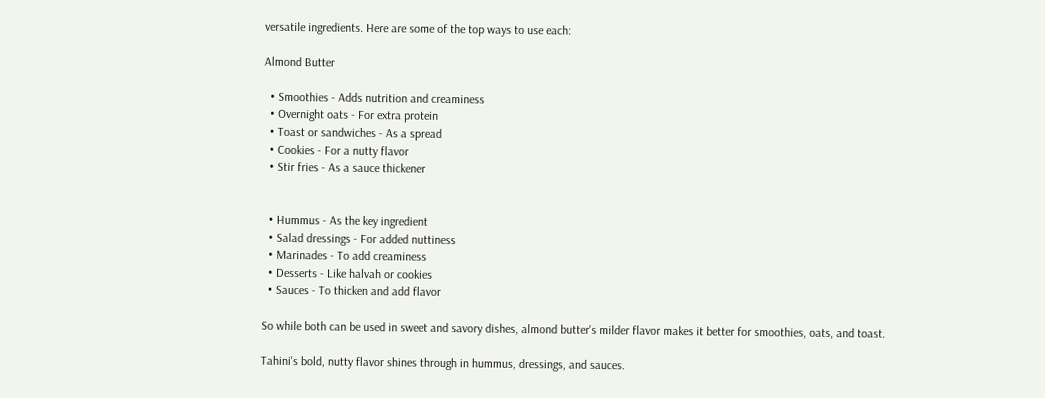versatile ingredients. Here are some of the top ways to use each:

Almond Butter

  • Smoothies - Adds nutrition and creaminess
  • Overnight oats - For extra protein
  • Toast or sandwiches - As a spread
  • Cookies - For a nutty flavor
  • Stir fries - As a sauce thickener


  • Hummus - As the key ingredient
  • Salad dressings - For added nuttiness
  • Marinades - To add creaminess
  • Desserts - Like halvah or cookies
  • Sauces - To thicken and add flavor

So while both can be used in sweet and savory dishes, almond butter's milder flavor makes it better for smoothies, oats, and toast.

Tahini's bold, nutty flavor shines through in hummus, dressings, and sauces.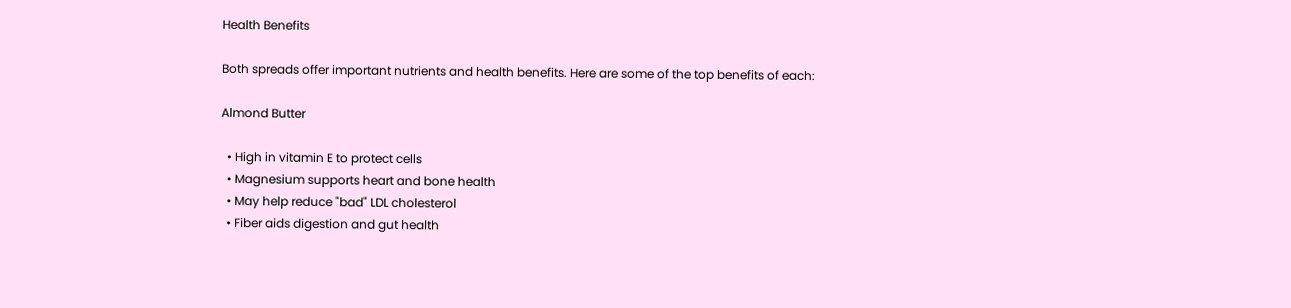Health Benefits

Both spreads offer important nutrients and health benefits. Here are some of the top benefits of each:

Almond Butter

  • High in vitamin E to protect cells
  • Magnesium supports heart and bone health
  • May help reduce "bad" LDL cholesterol
  • Fiber aids digestion and gut health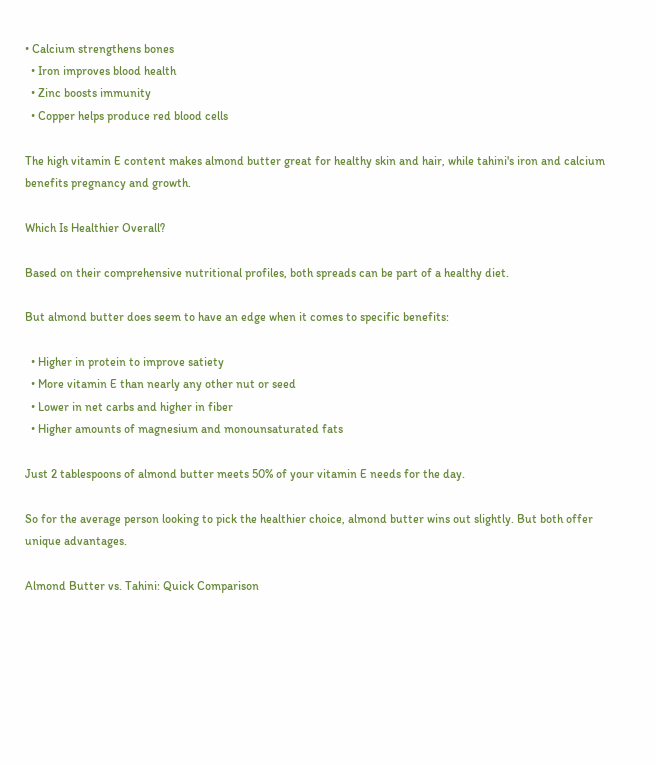• Calcium strengthens bones
  • Iron improves blood health
  • Zinc boosts immunity
  • Copper helps produce red blood cells

The high vitamin E content makes almond butter great for healthy skin and hair, while tahini's iron and calcium benefits pregnancy and growth.

Which Is Healthier Overall?

Based on their comprehensive nutritional profiles, both spreads can be part of a healthy diet.

But almond butter does seem to have an edge when it comes to specific benefits:

  • Higher in protein to improve satiety
  • More vitamin E than nearly any other nut or seed
  • Lower in net carbs and higher in fiber
  • Higher amounts of magnesium and monounsaturated fats

Just 2 tablespoons of almond butter meets 50% of your vitamin E needs for the day.

So for the average person looking to pick the healthier choice, almond butter wins out slightly. But both offer unique advantages.

Almond Butter vs. Tahini: Quick Comparison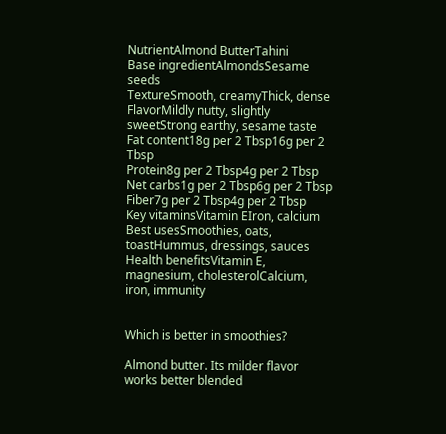NutrientAlmond ButterTahini
Base ingredientAlmondsSesame seeds
TextureSmooth, creamyThick, dense
FlavorMildly nutty, slightly sweetStrong earthy, sesame taste
Fat content18g per 2 Tbsp16g per 2 Tbsp
Protein8g per 2 Tbsp4g per 2 Tbsp
Net carbs1g per 2 Tbsp6g per 2 Tbsp
Fiber7g per 2 Tbsp4g per 2 Tbsp
Key vitaminsVitamin EIron, calcium
Best usesSmoothies, oats, toastHummus, dressings, sauces
Health benefitsVitamin E, magnesium, cholesterolCalcium, iron, immunity


Which is better in smoothies?

Almond butter. Its milder flavor works better blended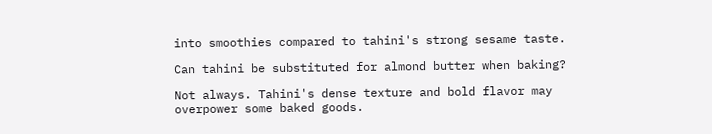into smoothies compared to tahini's strong sesame taste.

Can tahini be substituted for almond butter when baking?

Not always. Tahini's dense texture and bold flavor may overpower some baked goods.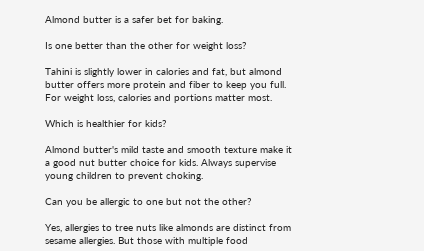Almond butter is a safer bet for baking.

Is one better than the other for weight loss?

Tahini is slightly lower in calories and fat, but almond butter offers more protein and fiber to keep you full. For weight loss, calories and portions matter most.

Which is healthier for kids?

Almond butter's mild taste and smooth texture make it a good nut butter choice for kids. Always supervise young children to prevent choking.

Can you be allergic to one but not the other?

Yes, allergies to tree nuts like almonds are distinct from sesame allergies. But those with multiple food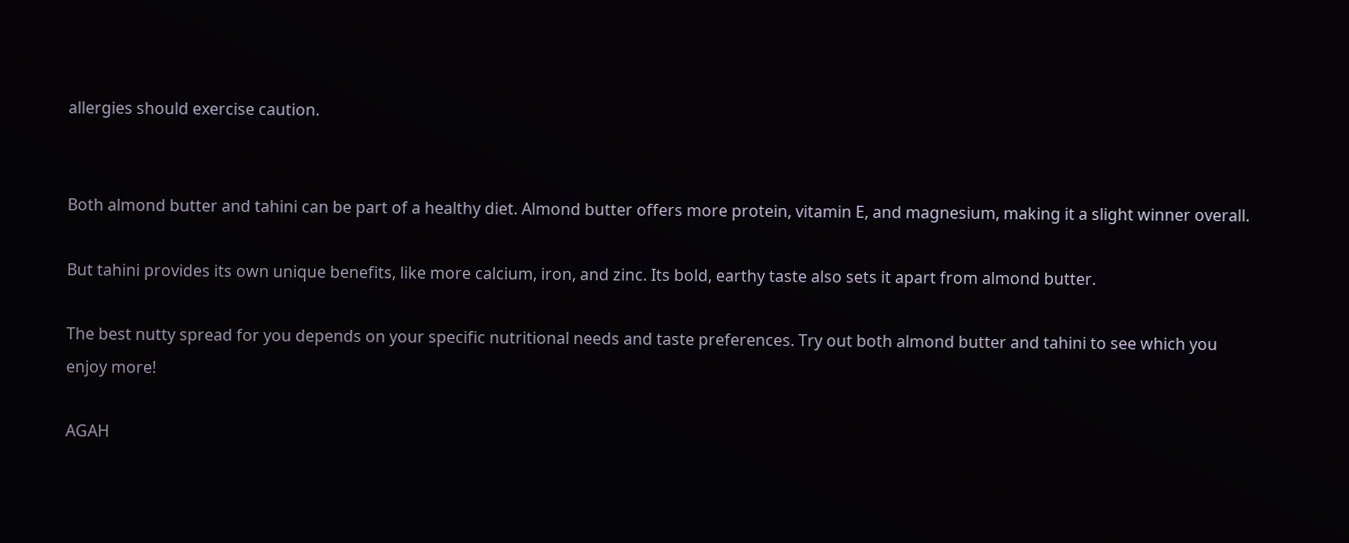allergies should exercise caution.


Both almond butter and tahini can be part of a healthy diet. Almond butter offers more protein, vitamin E, and magnesium, making it a slight winner overall.

But tahini provides its own unique benefits, like more calcium, iron, and zinc. Its bold, earthy taste also sets it apart from almond butter.

The best nutty spread for you depends on your specific nutritional needs and taste preferences. Try out both almond butter and tahini to see which you enjoy more!

AGAH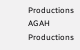Productions
AGAH Productions